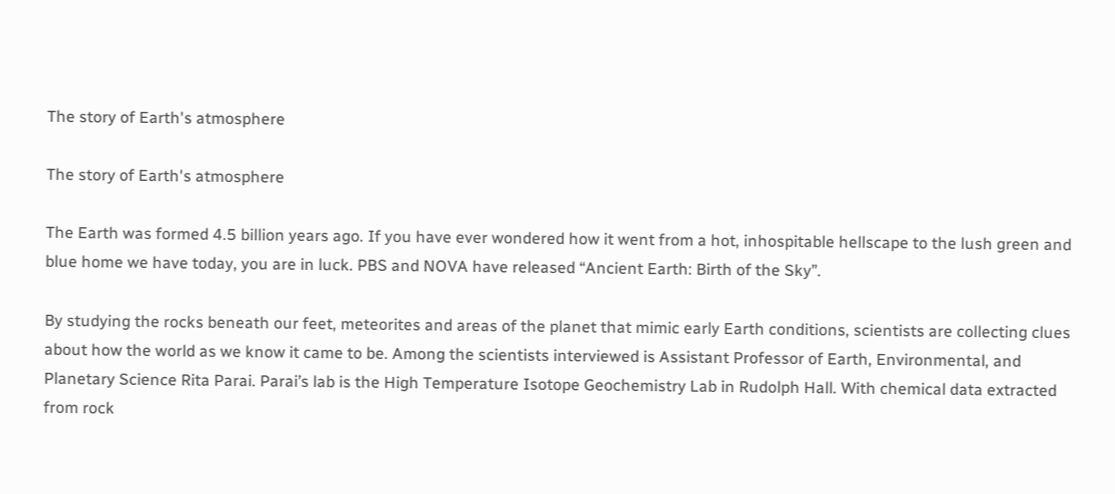The story of Earth's atmosphere

The story of Earth's atmosphere

The Earth was formed 4.5 billion years ago. If you have ever wondered how it went from a hot, inhospitable hellscape to the lush green and blue home we have today, you are in luck. PBS and NOVA have released “Ancient Earth: Birth of the Sky”.

By studying the rocks beneath our feet, meteorites and areas of the planet that mimic early Earth conditions, scientists are collecting clues about how the world as we know it came to be. Among the scientists interviewed is Assistant Professor of Earth, Environmental, and Planetary Science Rita Parai. Parai’s lab is the High Temperature Isotope Geochemistry Lab in Rudolph Hall. With chemical data extracted from rock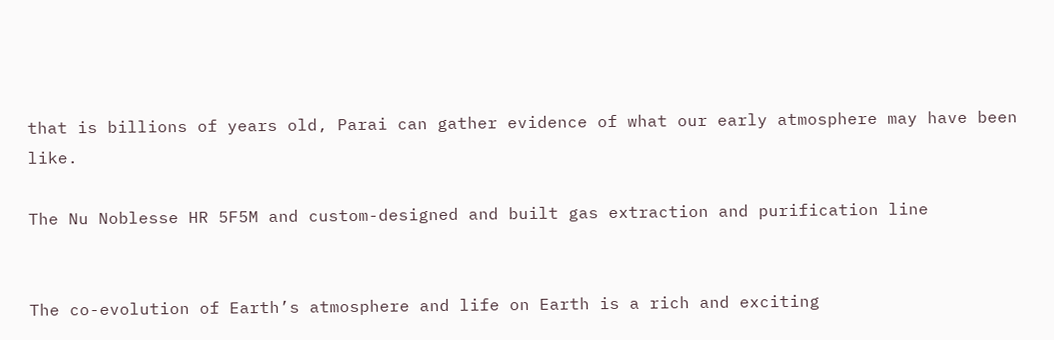that is billions of years old, Parai can gather evidence of what our early atmosphere may have been like.

The Nu Noblesse HR 5F5M and custom-designed and built gas extraction and purification line


The co-evolution of Earth’s atmosphere and life on Earth is a rich and exciting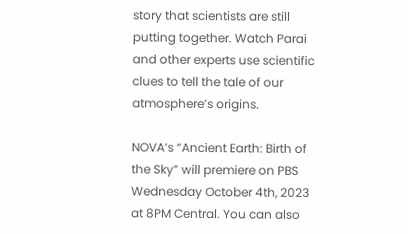story that scientists are still putting together. Watch Parai and other experts use scientific clues to tell the tale of our atmosphere’s origins.

NOVA’s “Ancient Earth: Birth of the Sky” will premiere on PBS Wednesday October 4th, 2023 at 8PM Central. You can also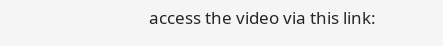access the video via this link: